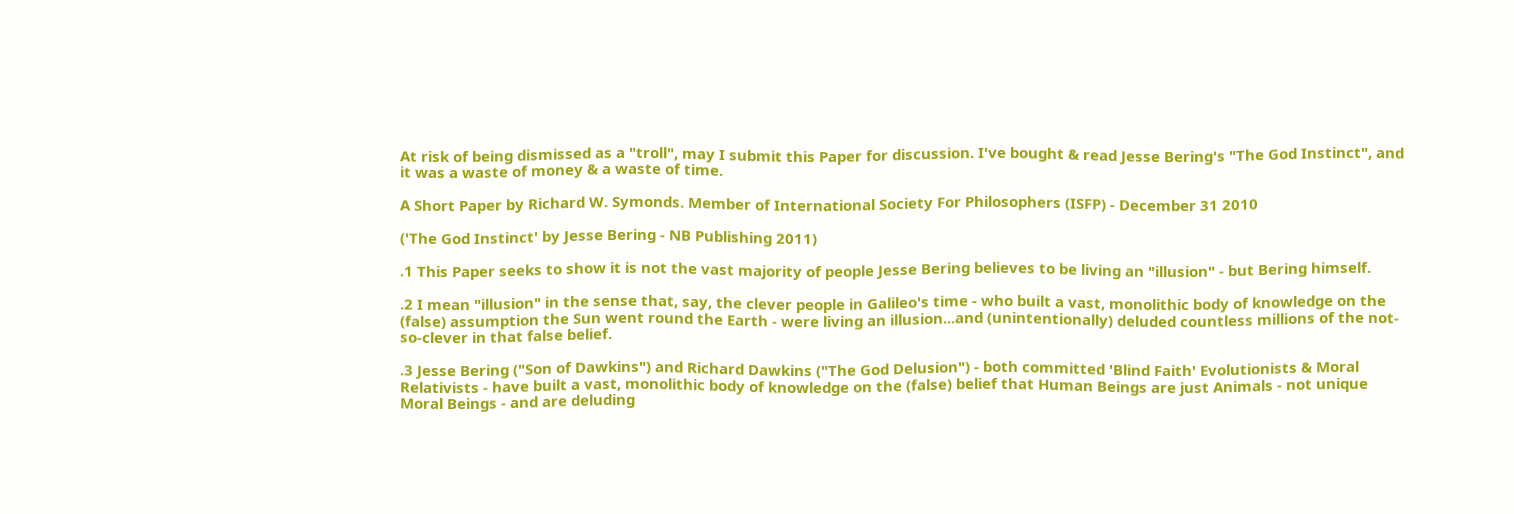At risk of being dismissed as a "troll", may I submit this Paper for discussion. I've bought & read Jesse Bering's "The God Instinct", and it was a waste of money & a waste of time.

A Short Paper by Richard W. Symonds. Member of International Society For Philosophers (ISFP) - December 31 2010

('The God Instinct' by Jesse Bering - NB Publishing 2011)

.1 This Paper seeks to show it is not the vast majority of people Jesse Bering believes to be living an "illusion" - but Bering himself.

.2 I mean "illusion" in the sense that, say, the clever people in Galileo's time - who built a vast, monolithic body of knowledge on the (false) assumption the Sun went round the Earth - were living an illusion...and (unintentionally) deluded countless millions of the not-so-clever in that false belief.

.3 Jesse Bering ("Son of Dawkins") and Richard Dawkins ("The God Delusion") - both committed 'Blind Faith' Evolutionists & Moral Relativists - have built a vast, monolithic body of knowledge on the (false) belief that Human Beings are just Animals - not unique Moral Beings - and are deluding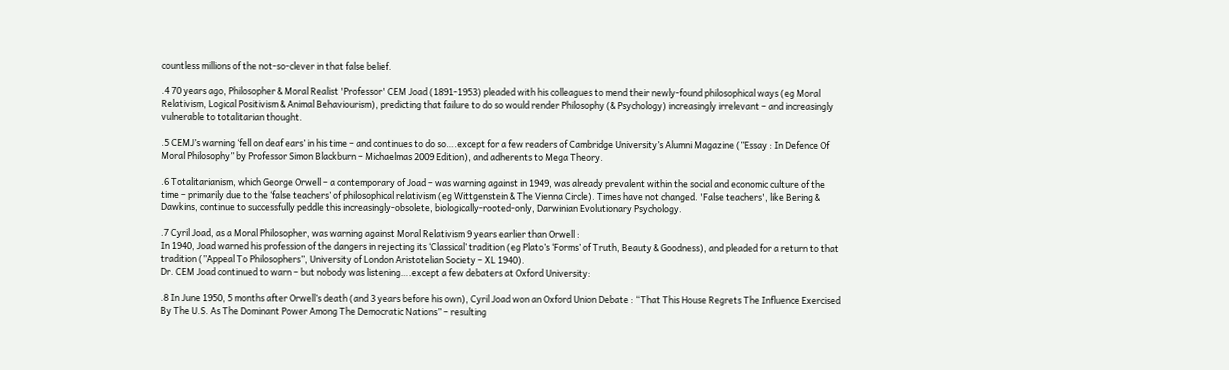countless millions of the not-so-clever in that false belief.

.4 70 years ago, Philosopher & Moral Realist 'Professor' CEM Joad (1891-1953) pleaded with his colleagues to mend their newly-found philosophical ways (eg Moral Relativism, Logical Positivism & Animal Behaviourism), predicting that failure to do so would render Philosophy (& Psychology) increasingly irrelevant – and increasingly vulnerable to totalitarian thought.

.5 CEMJ’s warning ‘fell on deaf ears’ in his time – and continues to do so….except for a few readers of Cambridge University’s Alumni Magazine (”Essay : In Defence Of Moral Philosophy” by Professor Simon Blackburn – Michaelmas 2009 Edition), and adherents to Mega Theory.

.6 Totalitarianism, which George Orwell – a contemporary of Joad – was warning against in 1949, was already prevalent within the social and economic culture of the time – primarily due to the ‘false teachers’ of philosophical relativism (eg Wittgenstein & The Vienna Circle). Times have not changed. 'False teachers', like Bering & Dawkins, continue to successfully peddle this increasingly-obsolete, biologically-rooted-only, Darwinian Evolutionary Psychology.

.7 Cyril Joad, as a Moral Philosopher, was warning against Moral Relativism 9 years earlier than Orwell :
In 1940, Joad warned his profession of the dangers in rejecting its ‘Classical’ tradition (eg Plato’s ‘Forms’ of Truth, Beauty & Goodness), and pleaded for a return to that tradition (”Appeal To Philosophers”, University of London Aristotelian Society – XL 1940).
Dr. CEM Joad continued to warn – but nobody was listening….except a few debaters at Oxford University:

.8 In June 1950, 5 months after Orwell’s death (and 3 years before his own), Cyril Joad won an Oxford Union Debate : “That This House Regrets The Influence Exercised By The U.S. As The Dominant Power Among The Democratic Nations” – resulting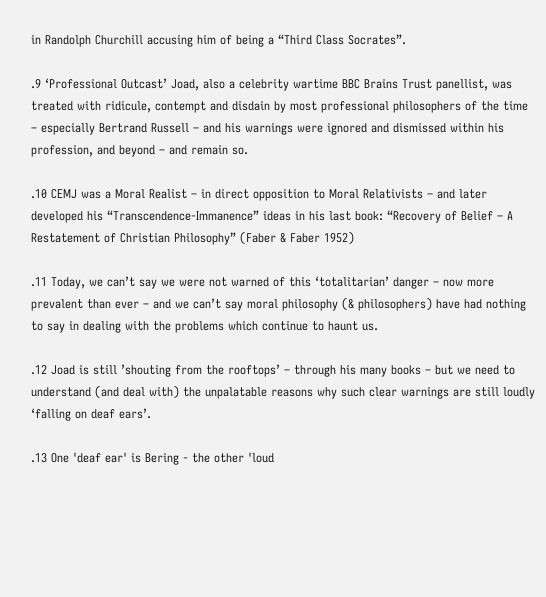in Randolph Churchill accusing him of being a “Third Class Socrates”.

.9 ‘Professional Outcast’ Joad, also a celebrity wartime BBC Brains Trust panellist, was treated with ridicule, contempt and disdain by most professional philosophers of the time – especially Bertrand Russell – and his warnings were ignored and dismissed within his profession, and beyond – and remain so.

.10 CEMJ was a Moral Realist – in direct opposition to Moral Relativists – and later developed his “Transcendence-Immanence” ideas in his last book: “Recovery of Belief – A Restatement of Christian Philosophy” (Faber & Faber 1952)

.11 Today, we can’t say we were not warned of this ‘totalitarian’ danger – now more prevalent than ever – and we can’t say moral philosophy (& philosophers) have had nothing to say in dealing with the problems which continue to haunt us.

.12 Joad is still ’shouting from the rooftops’ – through his many books – but we need to understand (and deal with) the unpalatable reasons why such clear warnings are still loudly ‘falling on deaf ears’.

.13 One 'deaf ear' is Bering - the other 'loud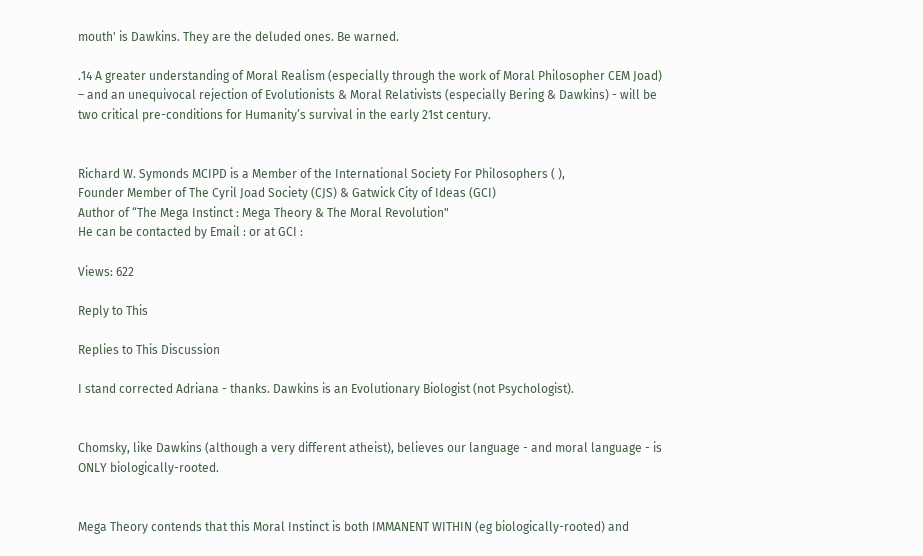mouth' is Dawkins. They are the deluded ones. Be warned.

.14 A greater understanding of Moral Realism (especially through the work of Moral Philosopher CEM Joad) – and an unequivocal rejection of Evolutionists & Moral Relativists (especially Bering & Dawkins) - will be two critical pre-conditions for Humanity’s survival in the early 21st century.


Richard W. Symonds MCIPD is a Member of the International Society For Philosophers ( ),
Founder Member of The Cyril Joad Society (CJS) & Gatwick City of Ideas (GCI)
Author of “The Mega Instinct : Mega Theory & The Moral Revolution"
He can be contacted by Email : or at GCI :

Views: 622

Reply to This

Replies to This Discussion

I stand corrected Adriana - thanks. Dawkins is an Evolutionary Biologist (not Psychologist).


Chomsky, like Dawkins (although a very different atheist), believes our language - and moral language - is ONLY biologically-rooted.


Mega Theory contends that this Moral Instinct is both IMMANENT WITHIN (eg biologically-rooted) and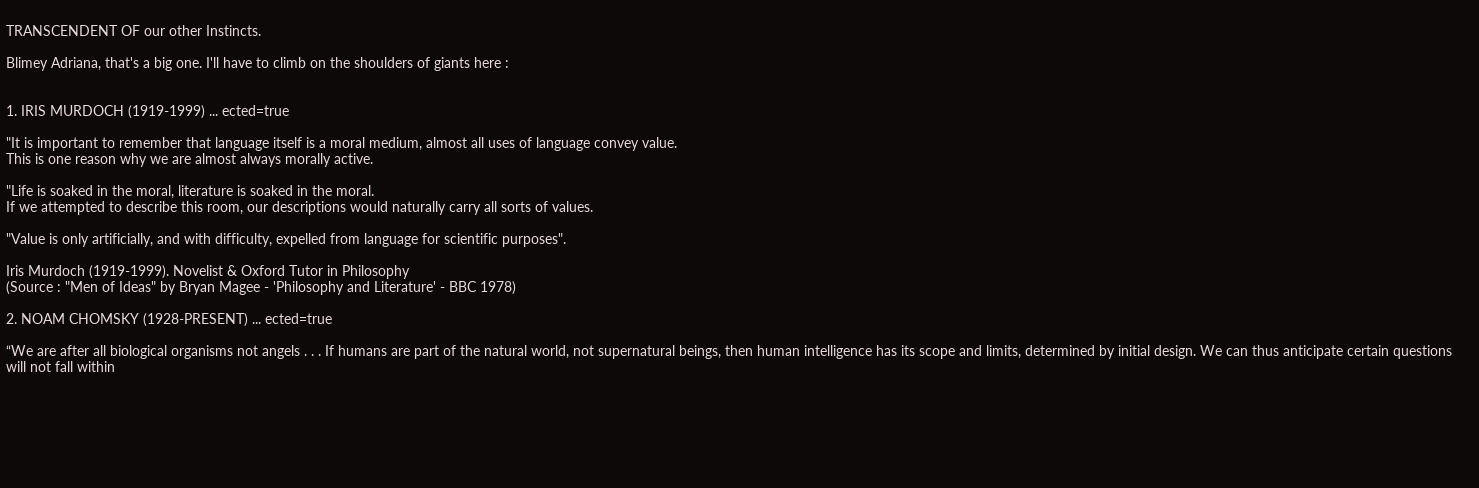TRANSCENDENT OF our other Instincts.

Blimey Adriana, that's a big one. I'll have to climb on the shoulders of giants here :


1. IRIS MURDOCH (1919-1999) ... ected=true

"It is important to remember that language itself is a moral medium, almost all uses of language convey value.
This is one reason why we are almost always morally active.

"Life is soaked in the moral, literature is soaked in the moral.
If we attempted to describe this room, our descriptions would naturally carry all sorts of values.

"Value is only artificially, and with difficulty, expelled from language for scientific purposes".

Iris Murdoch (1919-1999). Novelist & Oxford Tutor in Philosophy
(Source : "Men of Ideas" by Bryan Magee - 'Philosophy and Literature' - BBC 1978)

2. NOAM CHOMSKY (1928-PRESENT) ... ected=true

“We are after all biological organisms not angels . . . If humans are part of the natural world, not supernatural beings, then human intelligence has its scope and limits, determined by initial design. We can thus anticipate certain questions will not fall within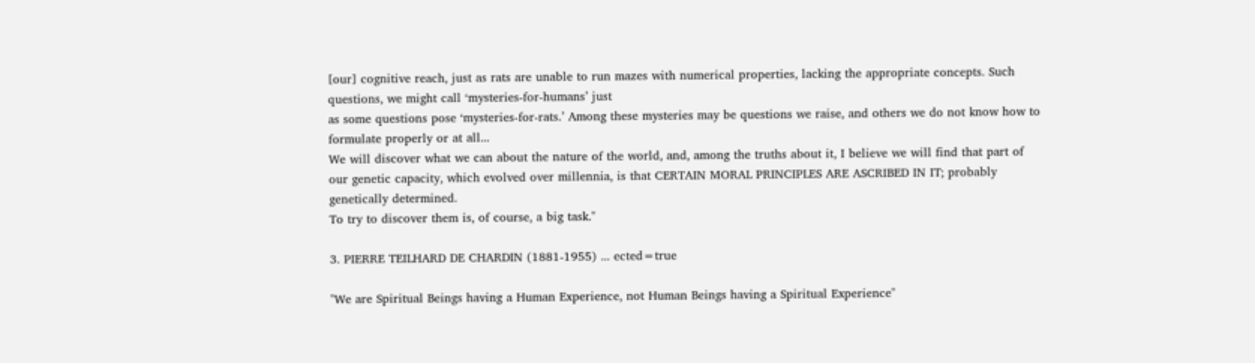[our] cognitive reach, just as rats are unable to run mazes with numerical properties, lacking the appropriate concepts. Such questions, we might call ‘mysteries-for-humans’ just
as some questions pose ‘mysteries-for-rats.’ Among these mysteries may be questions we raise, and others we do not know how to formulate properly or at all...
We will discover what we can about the nature of the world, and, among the truths about it, I believe we will find that part of our genetic capacity, which evolved over millennia, is that CERTAIN MORAL PRINCIPLES ARE ASCRIBED IN IT; probably genetically determined.
To try to discover them is, of course, a big task."

3. PIERRE TEILHARD DE CHARDIN (1881-1955) ... ected=true

"We are Spiritual Beings having a Human Experience, not Human Beings having a Spiritual Experience"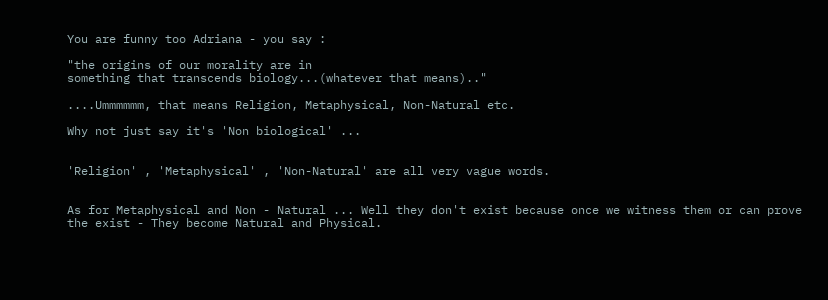You are funny too Adriana - you say :

"the origins of our morality are in
something that transcends biology...(whatever that means).."

....Ummmmmm, that means Religion, Metaphysical, Non-Natural etc.

Why not just say it's 'Non biological' ...


'Religion' , 'Metaphysical' , 'Non-Natural' are all very vague words.


As for Metaphysical and Non - Natural ... Well they don't exist because once we witness them or can prove the exist - They become Natural and Physical.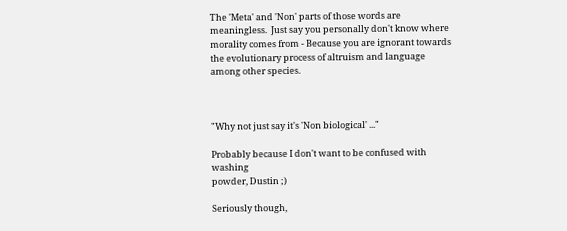The 'Meta' and 'Non' parts of those words are meaningless.  Just say you personally don't know where morality comes from - Because you are ignorant towards the evolutionary process of altruism and language among other species.



"Why not just say it's 'Non biological' ..."

Probably because I don't want to be confused with washing
powder, Dustin ;)

Seriously though,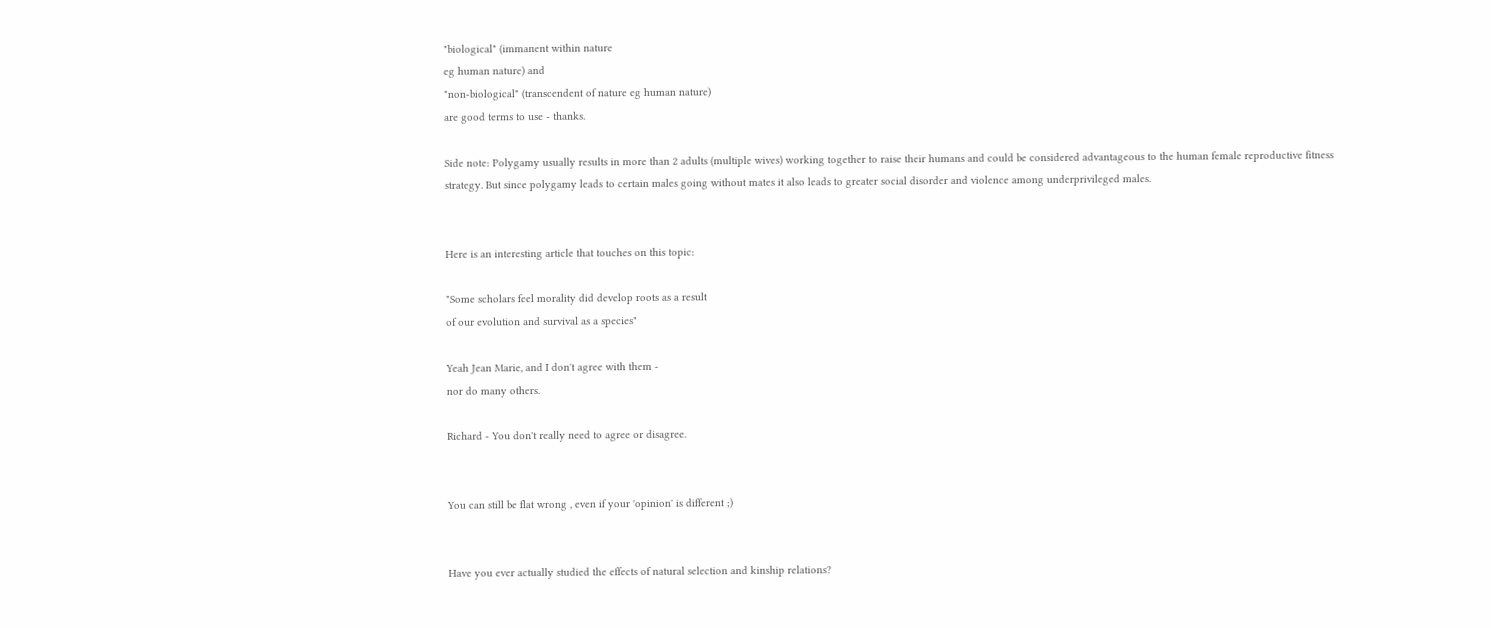"biological" (immanent within nature
eg human nature) and
"non-biological" (transcendent of nature eg human nature)
are good terms to use - thanks.

Side note: Polygamy usually results in more than 2 adults (multiple wives) working together to raise their humans and could be considered advantageous to the human female reproductive fitness strategy. But since polygamy leads to certain males going without mates it also leads to greater social disorder and violence among underprivileged males.


Here is an interesting article that touches on this topic:

"Some scholars feel morality did develop roots as a result
of our evolution and survival as a species"

Yeah Jean Marie, and I don't agree with them -
nor do many others.

Richard - You don't really need to agree or disagree.


You can still be flat wrong , even if your 'opinion' is different ;)


Have you ever actually studied the effects of natural selection and kinship relations?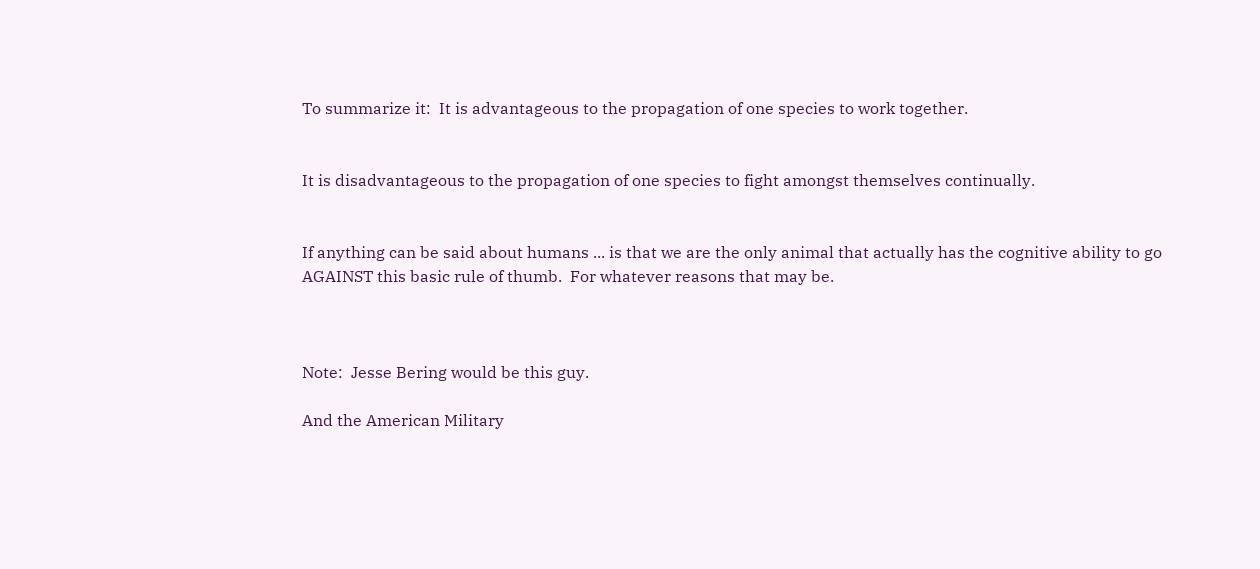To summarize it:  It is advantageous to the propagation of one species to work together.


It is disadvantageous to the propagation of one species to fight amongst themselves continually.


If anything can be said about humans ... is that we are the only animal that actually has the cognitive ability to go AGAINST this basic rule of thumb.  For whatever reasons that may be.



Note:  Jesse Bering would be this guy.

And the American Military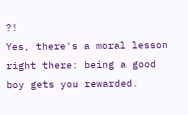?!
Yes, there's a moral lesson right there: being a good boy gets you rewarded.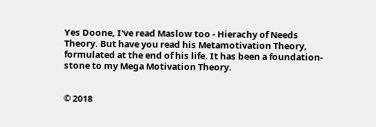Yes Doone, I've read Maslow too - Hierachy of Needs Theory. But have you read his Metamotivation Theory, formulated at the end of his life. It has been a foundation-stone to my Mega Motivation Theory.


© 2018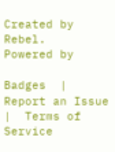Created by Rebel.   Powered by

Badges  |  Report an Issue  |  Terms of Service